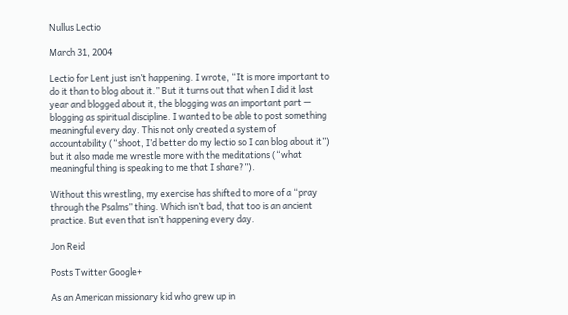Nullus Lectio

March 31, 2004

Lectio for Lent just isn’t happening. I wrote, “It is more important to do it than to blog about it.” But it turns out that when I did it last year and blogged about it, the blogging was an important part — blogging as spiritual discipline. I wanted to be able to post something meaningful every day. This not only created a system of accountability (“shoot, I’d better do my lectio so I can blog about it”) but it also made me wrestle more with the meditations (“what meaningful thing is speaking to me that I share?”).

Without this wrestling, my exercise has shifted to more of a “pray through the Psalms” thing. Which isn’t bad, that too is an ancient practice. But even that isn’t happening every day.

Jon Reid

Posts Twitter Google+

As an American missionary kid who grew up in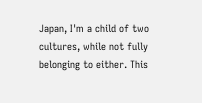Japan, I'm a child of two cultures, while not fully belonging to either. This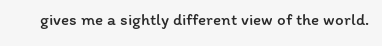gives me a sightly different view of the world.